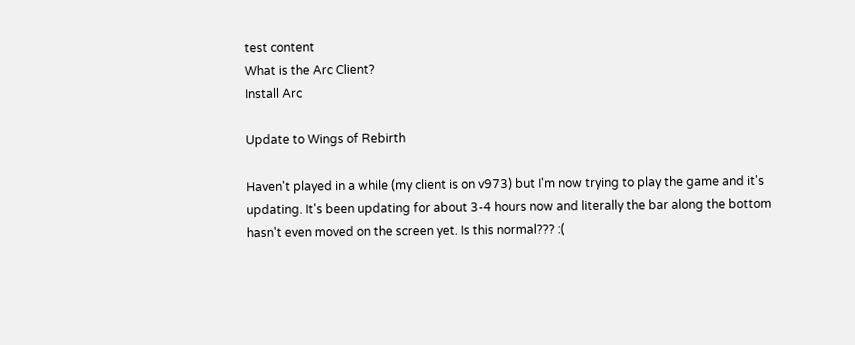test content
What is the Arc Client?
Install Arc

Update to Wings of Rebirth

Haven't played in a while (my client is on v973) but I'm now trying to play the game and it's updating. It's been updating for about 3-4 hours now and literally the bar along the bottom hasn't even moved on the screen yet. Is this normal??? :(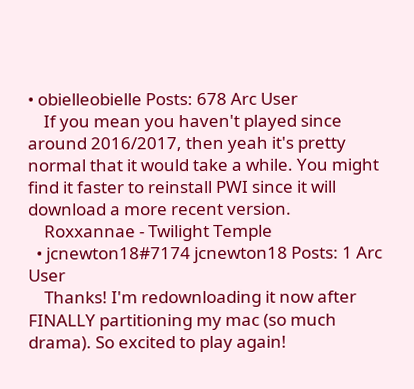• obielleobielle Posts: 678 Arc User
    If you mean you haven't played since around 2016/2017, then yeah it's pretty normal that it would take a while. You might find it faster to reinstall PWI since it will download a more recent version.
    Roxxannae - Twilight Temple
  • jcnewton18#7174 jcnewton18 Posts: 1 Arc User
    Thanks! I'm redownloading it now after FINALLY partitioning my mac (so much drama). So excited to play again!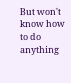But won't know how to do anything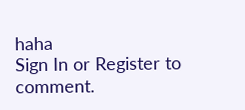haha
Sign In or Register to comment.